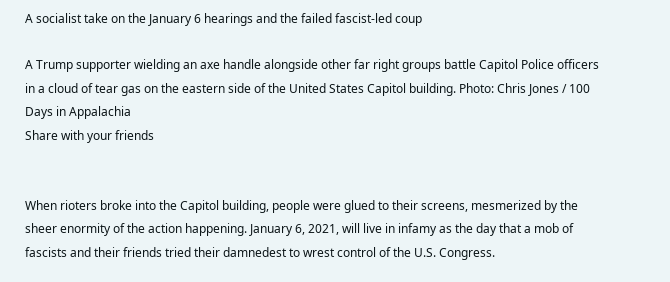A socialist take on the January 6 hearings and the failed fascist-led coup

A Trump supporter wielding an axe handle alongside other far right groups battle Capitol Police officers in a cloud of tear gas on the eastern side of the United States Capitol building. Photo: Chris Jones / 100 Days in Appalachia
Share with your friends


When rioters broke into the Capitol building, people were glued to their screens, mesmerized by the sheer enormity of the action happening. January 6, 2021, will live in infamy as the day that a mob of fascists and their friends tried their damnedest to wrest control of the U.S. Congress.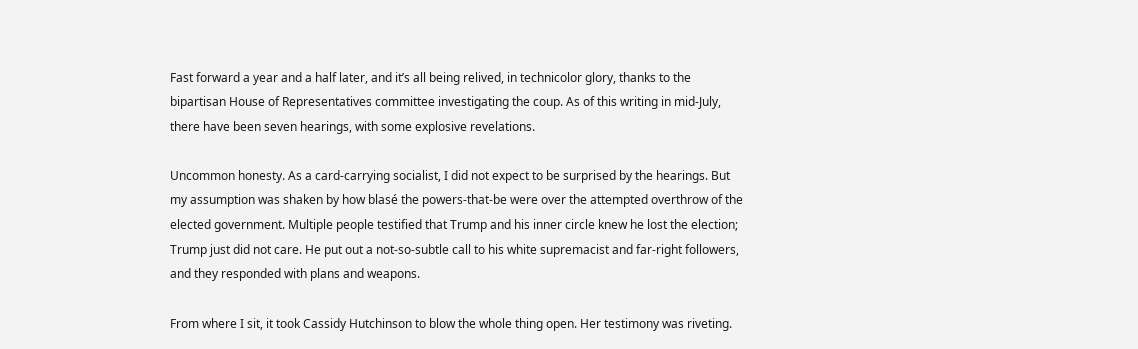Fast forward a year and a half later, and it’s all being relived, in technicolor glory, thanks to the bipartisan House of Representatives committee investigating the coup. As of this writing in mid-July, there have been seven hearings, with some explosive revelations.

Uncommon honesty. As a card-carrying socialist, I did not expect to be surprised by the hearings. But my assumption was shaken by how blasé the powers-that-be were over the attempted overthrow of the elected government. Multiple people testified that Trump and his inner circle knew he lost the election; Trump just did not care. He put out a not-so-subtle call to his white supremacist and far-right followers, and they responded with plans and weapons.

From where I sit, it took Cassidy Hutchinson to blow the whole thing open. Her testimony was riveting.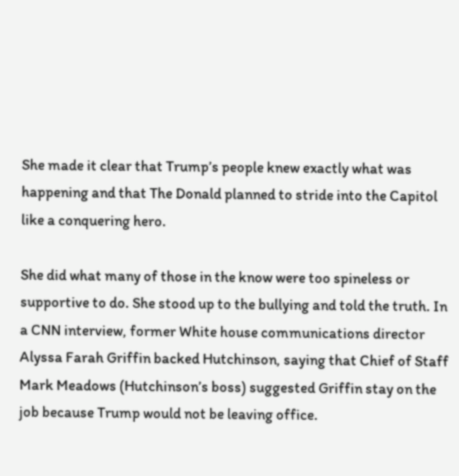She made it clear that Trump’s people knew exactly what was happening and that The Donald planned to stride into the Capitol like a conquering hero.

She did what many of those in the know were too spineless or supportive to do. She stood up to the bullying and told the truth. In a CNN interview, former White house communications director Alyssa Farah Griffin backed Hutchinson, saying that Chief of Staff Mark Meadows (Hutchinson’s boss) suggested Griffin stay on the job because Trump would not be leaving office.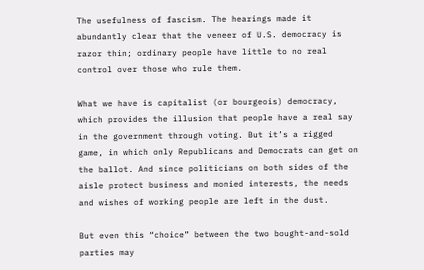The usefulness of fascism. The hearings made it abundantly clear that the veneer of U.S. democracy is razor thin; ordinary people have little to no real control over those who rule them.

What we have is capitalist (or bourgeois) democracy, which provides the illusion that people have a real say in the government through voting. But it’s a rigged game, in which only Republicans and Democrats can get on the ballot. And since politicians on both sides of the aisle protect business and monied interests, the needs and wishes of working people are left in the dust.

But even this “choice” between the two bought-and-sold parties may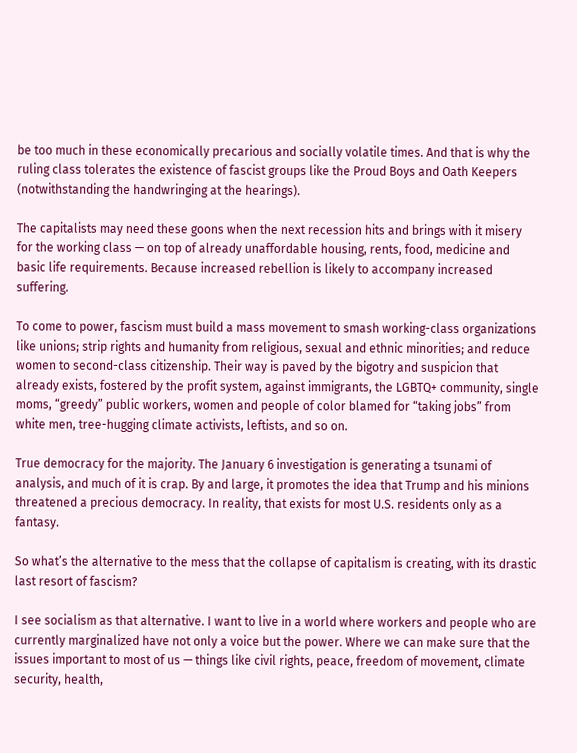be too much in these economically precarious and socially volatile times. And that is why the ruling class tolerates the existence of fascist groups like the Proud Boys and Oath Keepers (notwithstanding the handwringing at the hearings).

The capitalists may need these goons when the next recession hits and brings with it misery for the working class — on top of already unaffordable housing, rents, food, medicine and basic life requirements. Because increased rebellion is likely to accompany increased suffering.

To come to power, fascism must build a mass movement to smash working-class organizations like unions; strip rights and humanity from religious, sexual and ethnic minorities; and reduce women to second-class citizenship. Their way is paved by the bigotry and suspicion that already exists, fostered by the profit system, against immigrants, the LGBTQ+ community, single moms, “greedy” public workers, women and people of color blamed for “taking jobs” from white men, tree-hugging climate activists, leftists, and so on.

True democracy for the majority. The January 6 investigation is generating a tsunami of analysis, and much of it is crap. By and large, it promotes the idea that Trump and his minions threatened a precious democracy. In reality, that exists for most U.S. residents only as a fantasy.

So what’s the alternative to the mess that the collapse of capitalism is creating, with its drastic last resort of fascism?

I see socialism as that alternative. I want to live in a world where workers and people who are currently marginalized have not only a voice but the power. Where we can make sure that the issues important to most of us — things like civil rights, peace, freedom of movement, climate security, health,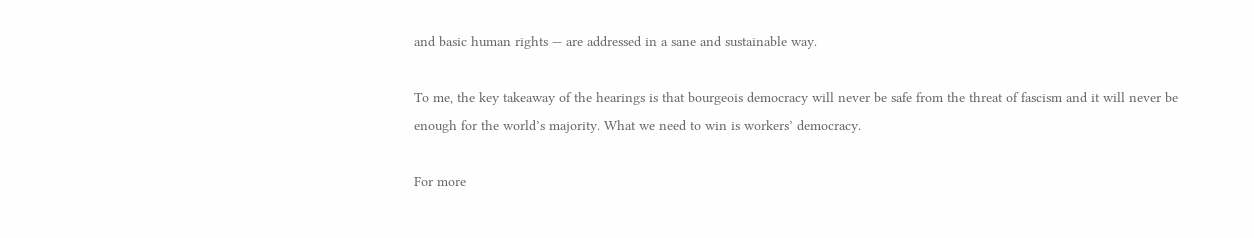and basic human rights — are addressed in a sane and sustainable way.

To me, the key takeaway of the hearings is that bourgeois democracy will never be safe from the threat of fascism and it will never be enough for the world’s majority. What we need to win is workers’ democracy.

For more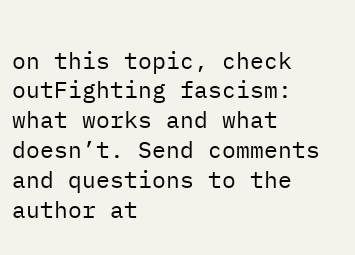on this topic, check outFighting fascism: what works and what doesn’t. Send comments and questions to the author at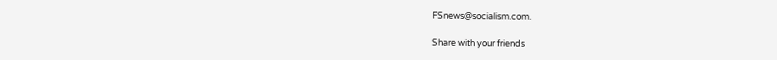FSnews@socialism.com.

Share with your friends